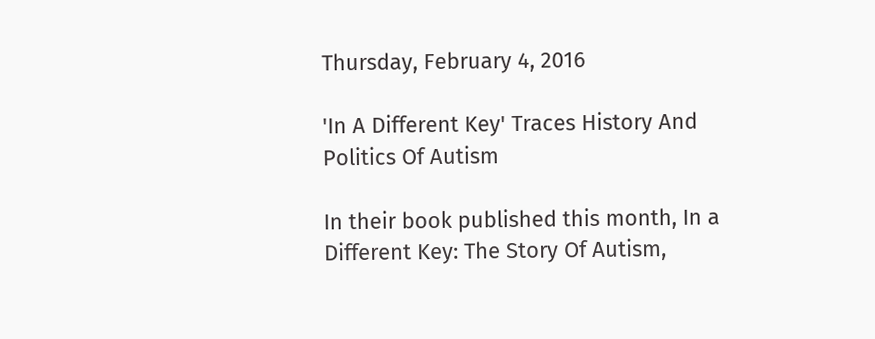Thursday, February 4, 2016

'In A Different Key' Traces History And Politics Of Autism

In their book published this month, In a Different Key: The Story Of Autism,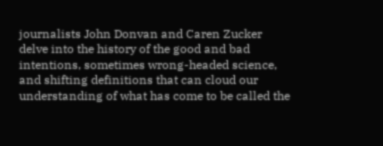journalists John Donvan and Caren Zucker delve into the history of the good and bad intentions, sometimes wrong-headed science, and shifting definitions that can cloud our understanding of what has come to be called the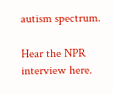autism spectrum.

Hear the NPR interview here.